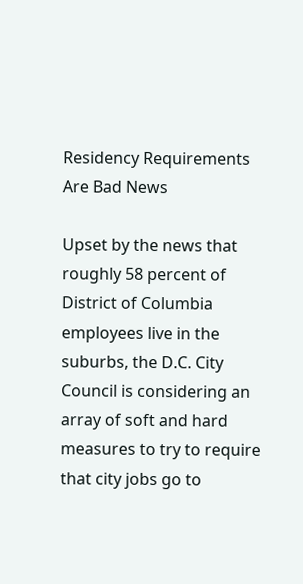Residency Requirements Are Bad News

Upset by the news that roughly 58 percent of District of Columbia employees live in the suburbs, the D.C. City Council is considering an array of soft and hard measures to try to require that city jobs go to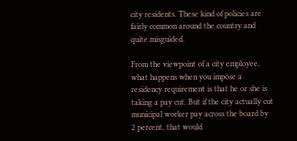city residents. These kind of policies are fairly common around the country and quite misguided.

From the viewpoint of a city employee, what happens when you impose a residency requirement is that he or she is taking a pay cut. But if the city actually cut municipal worker pay across the board by 2 percent, that would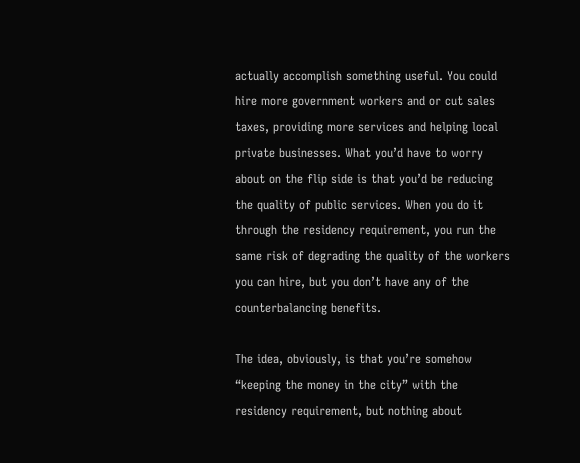actually accomplish something useful. You could hire more government workers and or cut sales taxes, providing more services and helping local private businesses. What you’d have to worry about on the flip side is that you’d be reducing the quality of public services. When you do it through the residency requirement, you run the same risk of degrading the quality of the workers you can hire, but you don’t have any of the counterbalancing benefits.

The idea, obviously, is that you’re somehow “keeping the money in the city” with the residency requirement, but nothing about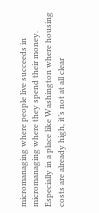micromanaging where people live succeeds in micromanaging where they spend their money. Especially in a place like Washington where housing costs are already high, it’s not at all clear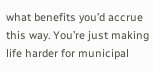what benefits you’d accrue this way. You’re just making life harder for municipal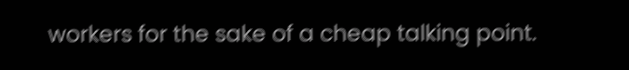workers for the sake of a cheap talking point.